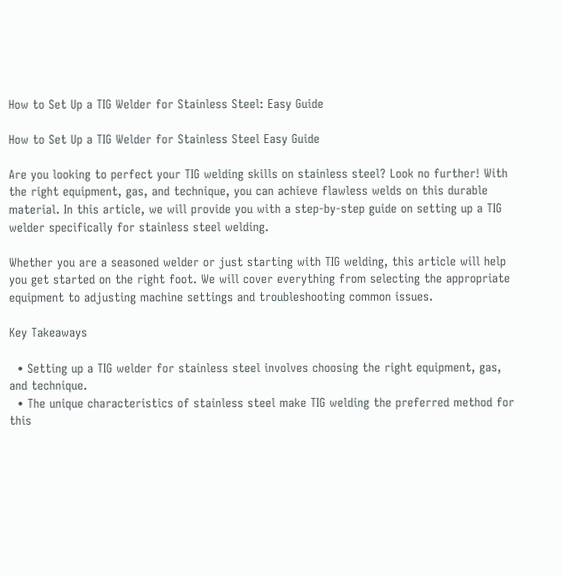How to Set Up a TIG Welder for Stainless Steel: Easy Guide

How to Set Up a TIG Welder for Stainless Steel Easy Guide

Are you looking to perfect your TIG welding skills on stainless steel? Look no further! With the right equipment, gas, and technique, you can achieve flawless welds on this durable material. In this article, we will provide you with a step-by-step guide on setting up a TIG welder specifically for stainless steel welding.

Whether you are a seasoned welder or just starting with TIG welding, this article will help you get started on the right foot. We will cover everything from selecting the appropriate equipment to adjusting machine settings and troubleshooting common issues.

Key Takeaways

  • Setting up a TIG welder for stainless steel involves choosing the right equipment, gas, and technique.
  • The unique characteristics of stainless steel make TIG welding the preferred method for this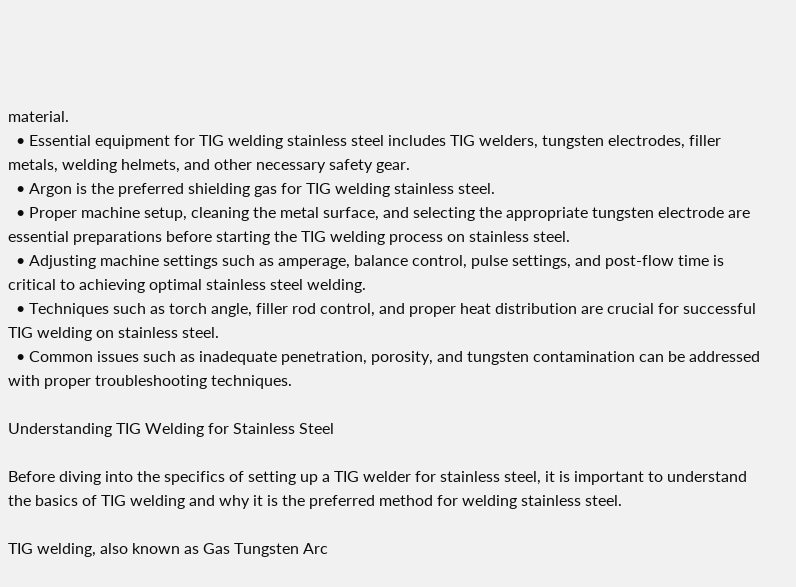material.
  • Essential equipment for TIG welding stainless steel includes TIG welders, tungsten electrodes, filler metals, welding helmets, and other necessary safety gear.
  • Argon is the preferred shielding gas for TIG welding stainless steel.
  • Proper machine setup, cleaning the metal surface, and selecting the appropriate tungsten electrode are essential preparations before starting the TIG welding process on stainless steel.
  • Adjusting machine settings such as amperage, balance control, pulse settings, and post-flow time is critical to achieving optimal stainless steel welding.
  • Techniques such as torch angle, filler rod control, and proper heat distribution are crucial for successful TIG welding on stainless steel.
  • Common issues such as inadequate penetration, porosity, and tungsten contamination can be addressed with proper troubleshooting techniques.

Understanding TIG Welding for Stainless Steel

Before diving into the specifics of setting up a TIG welder for stainless steel, it is important to understand the basics of TIG welding and why it is the preferred method for welding stainless steel.

TIG welding, also known as Gas Tungsten Arc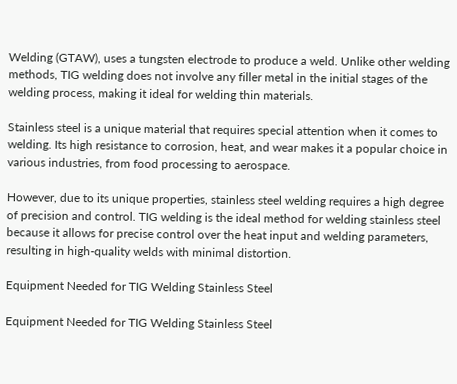Welding (GTAW), uses a tungsten electrode to produce a weld. Unlike other welding methods, TIG welding does not involve any filler metal in the initial stages of the welding process, making it ideal for welding thin materials.

Stainless steel is a unique material that requires special attention when it comes to welding. Its high resistance to corrosion, heat, and wear makes it a popular choice in various industries, from food processing to aerospace.

However, due to its unique properties, stainless steel welding requires a high degree of precision and control. TIG welding is the ideal method for welding stainless steel because it allows for precise control over the heat input and welding parameters, resulting in high-quality welds with minimal distortion.

Equipment Needed for TIG Welding Stainless Steel

Equipment Needed for TIG Welding Stainless Steel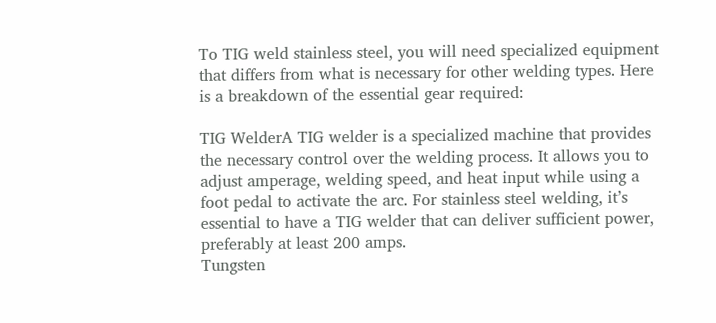To TIG weld stainless steel, you will need specialized equipment that differs from what is necessary for other welding types. Here is a breakdown of the essential gear required:

TIG WelderA TIG welder is a specialized machine that provides the necessary control over the welding process. It allows you to adjust amperage, welding speed, and heat input while using a foot pedal to activate the arc. For stainless steel welding, it’s essential to have a TIG welder that can deliver sufficient power, preferably at least 200 amps.
Tungsten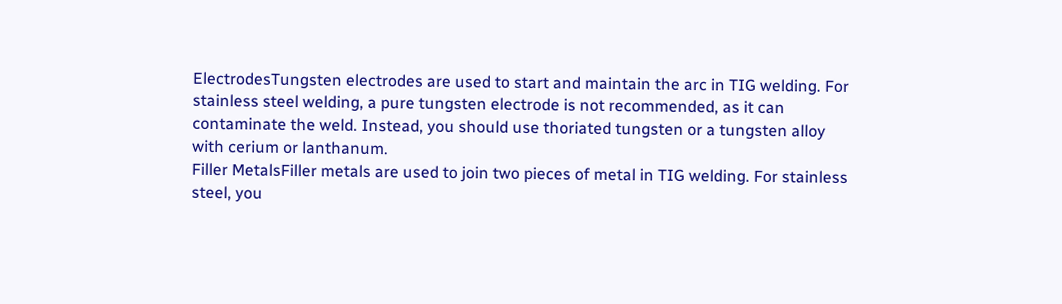ElectrodesTungsten electrodes are used to start and maintain the arc in TIG welding. For stainless steel welding, a pure tungsten electrode is not recommended, as it can contaminate the weld. Instead, you should use thoriated tungsten or a tungsten alloy with cerium or lanthanum.
Filler MetalsFiller metals are used to join two pieces of metal in TIG welding. For stainless steel, you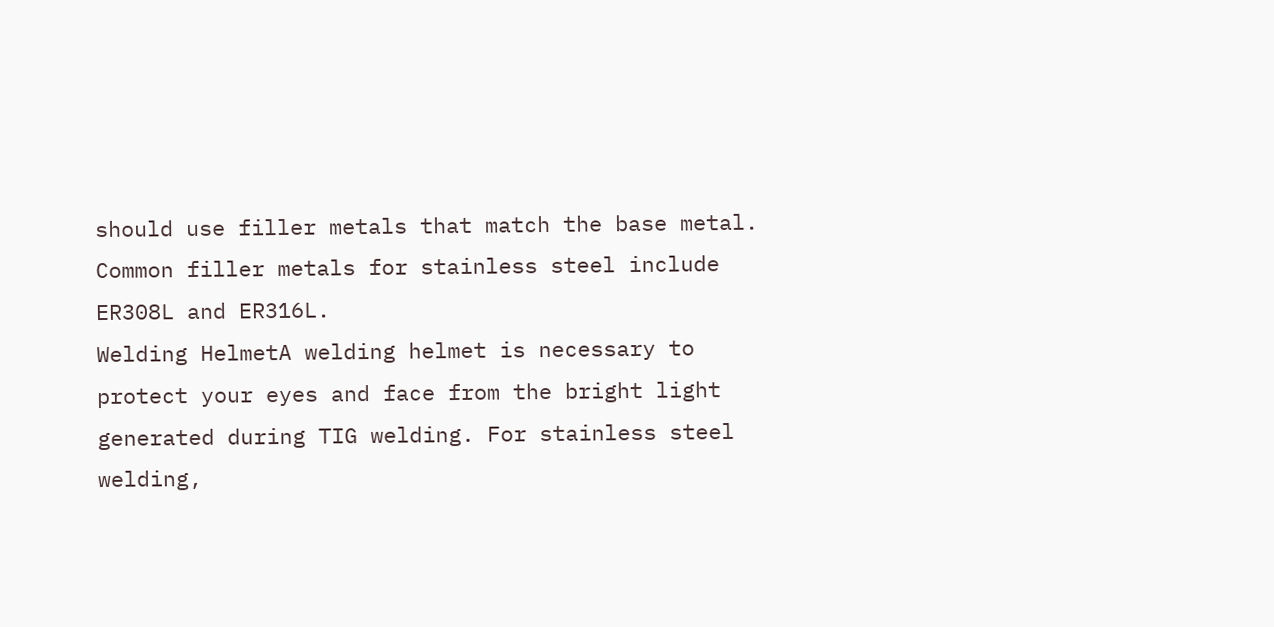should use filler metals that match the base metal. Common filler metals for stainless steel include ER308L and ER316L.
Welding HelmetA welding helmet is necessary to protect your eyes and face from the bright light generated during TIG welding. For stainless steel welding,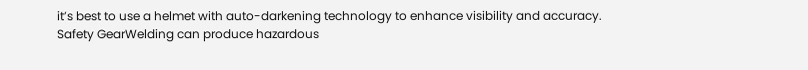it’s best to use a helmet with auto-darkening technology to enhance visibility and accuracy.
Safety GearWelding can produce hazardous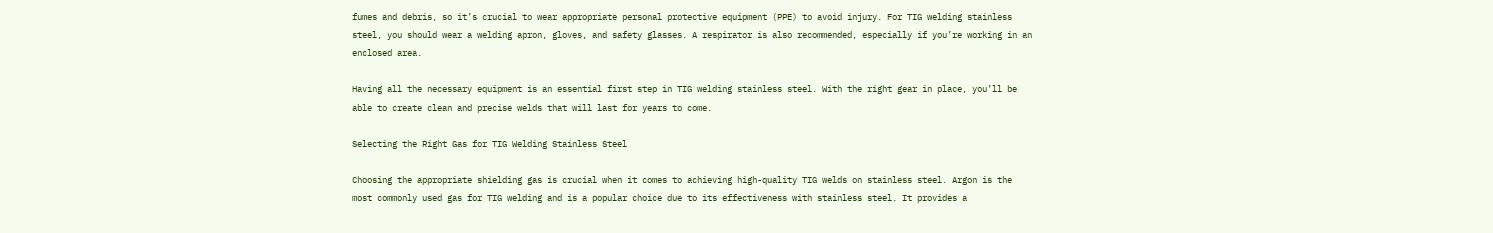fumes and debris, so it’s crucial to wear appropriate personal protective equipment (PPE) to avoid injury. For TIG welding stainless steel, you should wear a welding apron, gloves, and safety glasses. A respirator is also recommended, especially if you’re working in an enclosed area.

Having all the necessary equipment is an essential first step in TIG welding stainless steel. With the right gear in place, you’ll be able to create clean and precise welds that will last for years to come.

Selecting the Right Gas for TIG Welding Stainless Steel

Choosing the appropriate shielding gas is crucial when it comes to achieving high-quality TIG welds on stainless steel. Argon is the most commonly used gas for TIG welding and is a popular choice due to its effectiveness with stainless steel. It provides a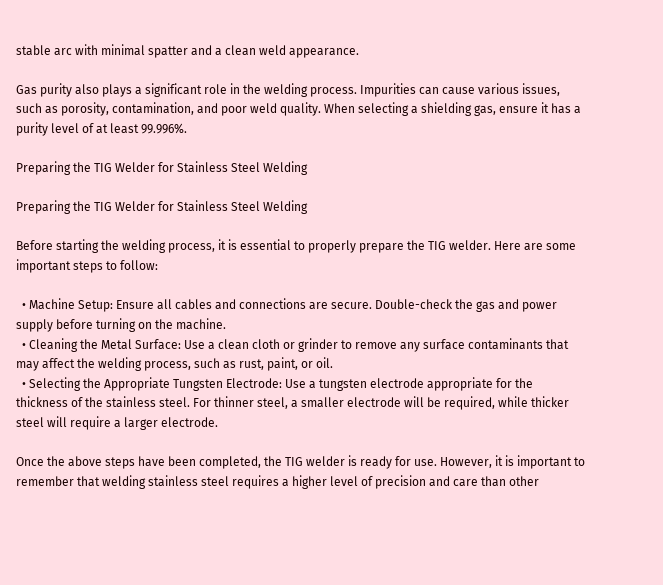stable arc with minimal spatter and a clean weld appearance.

Gas purity also plays a significant role in the welding process. Impurities can cause various issues, such as porosity, contamination, and poor weld quality. When selecting a shielding gas, ensure it has a purity level of at least 99.996%.

Preparing the TIG Welder for Stainless Steel Welding

Preparing the TIG Welder for Stainless Steel Welding

Before starting the welding process, it is essential to properly prepare the TIG welder. Here are some important steps to follow:

  • Machine Setup: Ensure all cables and connections are secure. Double-check the gas and power supply before turning on the machine.
  • Cleaning the Metal Surface: Use a clean cloth or grinder to remove any surface contaminants that may affect the welding process, such as rust, paint, or oil.
  • Selecting the Appropriate Tungsten Electrode: Use a tungsten electrode appropriate for the thickness of the stainless steel. For thinner steel, a smaller electrode will be required, while thicker steel will require a larger electrode.

Once the above steps have been completed, the TIG welder is ready for use. However, it is important to remember that welding stainless steel requires a higher level of precision and care than other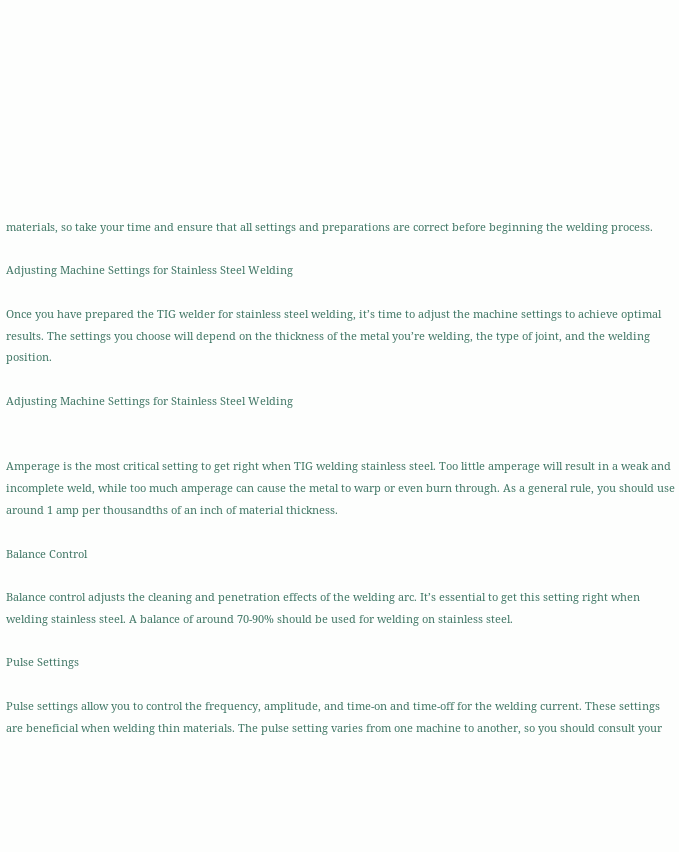materials, so take your time and ensure that all settings and preparations are correct before beginning the welding process.

Adjusting Machine Settings for Stainless Steel Welding

Once you have prepared the TIG welder for stainless steel welding, it’s time to adjust the machine settings to achieve optimal results. The settings you choose will depend on the thickness of the metal you’re welding, the type of joint, and the welding position.

Adjusting Machine Settings for Stainless Steel Welding


Amperage is the most critical setting to get right when TIG welding stainless steel. Too little amperage will result in a weak and incomplete weld, while too much amperage can cause the metal to warp or even burn through. As a general rule, you should use around 1 amp per thousandths of an inch of material thickness.

Balance Control

Balance control adjusts the cleaning and penetration effects of the welding arc. It’s essential to get this setting right when welding stainless steel. A balance of around 70-90% should be used for welding on stainless steel.

Pulse Settings

Pulse settings allow you to control the frequency, amplitude, and time-on and time-off for the welding current. These settings are beneficial when welding thin materials. The pulse setting varies from one machine to another, so you should consult your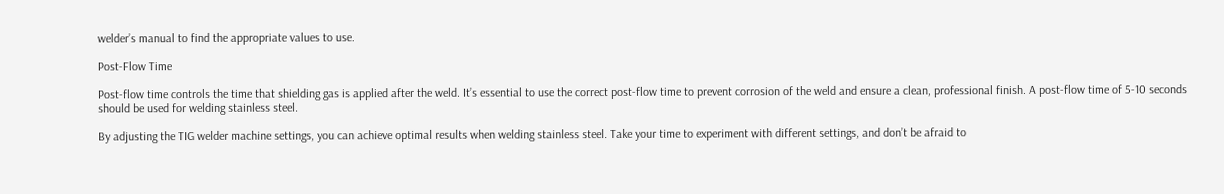welder’s manual to find the appropriate values to use.

Post-Flow Time

Post-flow time controls the time that shielding gas is applied after the weld. It’s essential to use the correct post-flow time to prevent corrosion of the weld and ensure a clean, professional finish. A post-flow time of 5-10 seconds should be used for welding stainless steel.

By adjusting the TIG welder machine settings, you can achieve optimal results when welding stainless steel. Take your time to experiment with different settings, and don’t be afraid to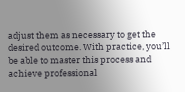adjust them as necessary to get the desired outcome. With practice, you’ll be able to master this process and achieve professional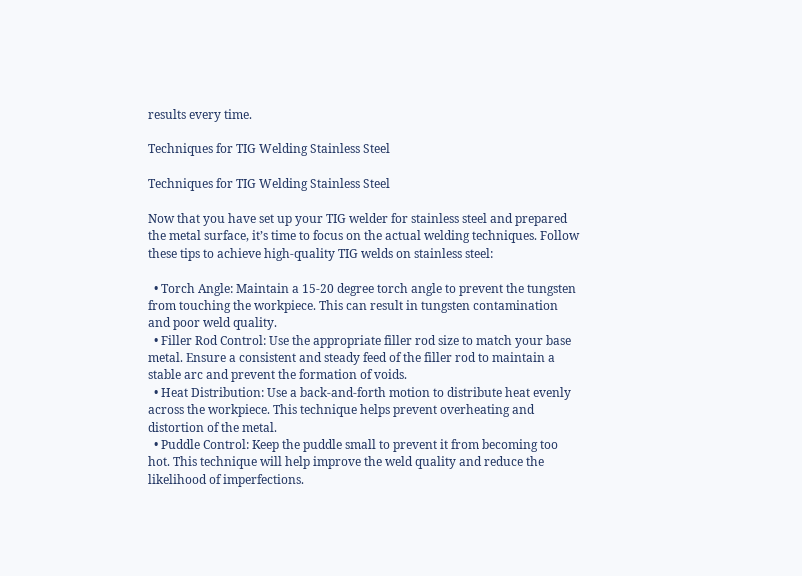results every time.

Techniques for TIG Welding Stainless Steel

Techniques for TIG Welding Stainless Steel

Now that you have set up your TIG welder for stainless steel and prepared the metal surface, it’s time to focus on the actual welding techniques. Follow these tips to achieve high-quality TIG welds on stainless steel:

  • Torch Angle: Maintain a 15-20 degree torch angle to prevent the tungsten from touching the workpiece. This can result in tungsten contamination and poor weld quality.
  • Filler Rod Control: Use the appropriate filler rod size to match your base metal. Ensure a consistent and steady feed of the filler rod to maintain a stable arc and prevent the formation of voids.
  • Heat Distribution: Use a back-and-forth motion to distribute heat evenly across the workpiece. This technique helps prevent overheating and distortion of the metal.
  • Puddle Control: Keep the puddle small to prevent it from becoming too hot. This technique will help improve the weld quality and reduce the likelihood of imperfections.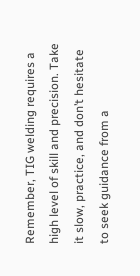Remember, TIG welding requires a high level of skill and precision. Take it slow, practice, and don’t hesitate to seek guidance from a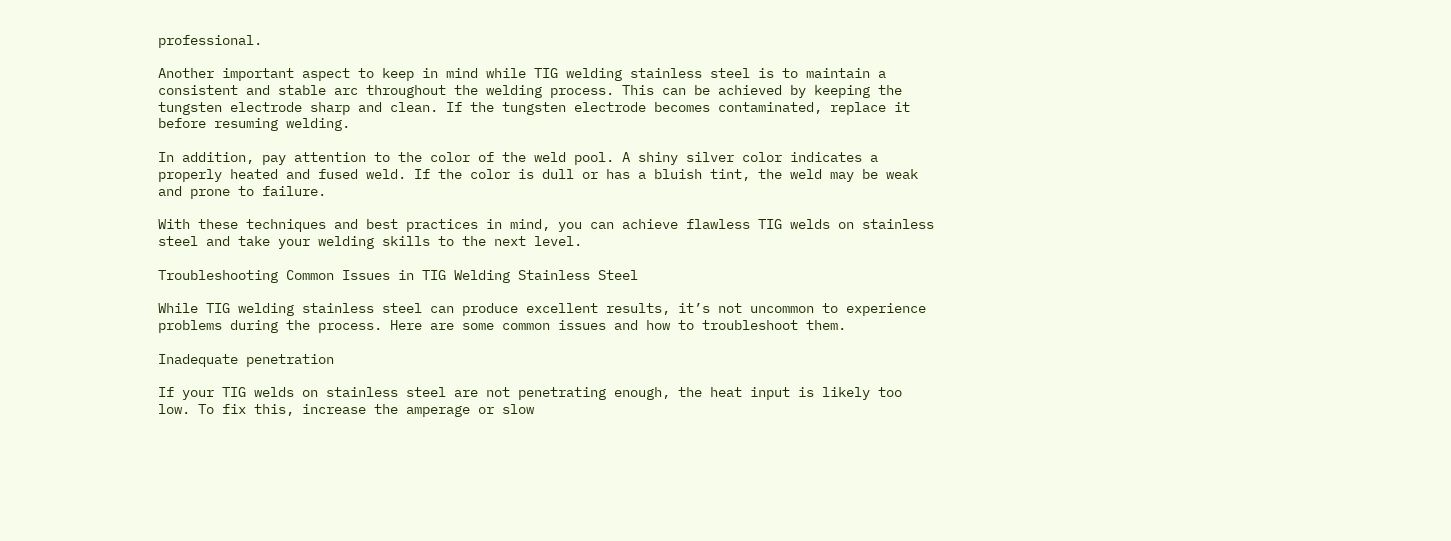professional.

Another important aspect to keep in mind while TIG welding stainless steel is to maintain a consistent and stable arc throughout the welding process. This can be achieved by keeping the tungsten electrode sharp and clean. If the tungsten electrode becomes contaminated, replace it before resuming welding.

In addition, pay attention to the color of the weld pool. A shiny silver color indicates a properly heated and fused weld. If the color is dull or has a bluish tint, the weld may be weak and prone to failure.

With these techniques and best practices in mind, you can achieve flawless TIG welds on stainless steel and take your welding skills to the next level.

Troubleshooting Common Issues in TIG Welding Stainless Steel

While TIG welding stainless steel can produce excellent results, it’s not uncommon to experience problems during the process. Here are some common issues and how to troubleshoot them.

Inadequate penetration

If your TIG welds on stainless steel are not penetrating enough, the heat input is likely too low. To fix this, increase the amperage or slow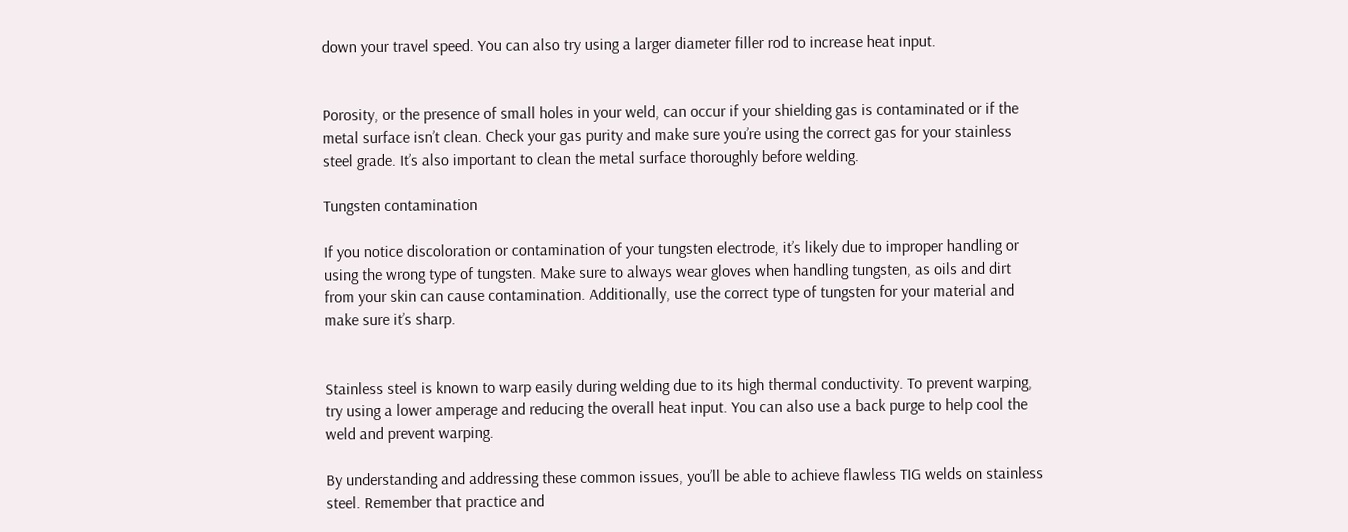down your travel speed. You can also try using a larger diameter filler rod to increase heat input.


Porosity, or the presence of small holes in your weld, can occur if your shielding gas is contaminated or if the metal surface isn’t clean. Check your gas purity and make sure you’re using the correct gas for your stainless steel grade. It’s also important to clean the metal surface thoroughly before welding.

Tungsten contamination

If you notice discoloration or contamination of your tungsten electrode, it’s likely due to improper handling or using the wrong type of tungsten. Make sure to always wear gloves when handling tungsten, as oils and dirt from your skin can cause contamination. Additionally, use the correct type of tungsten for your material and make sure it’s sharp.


Stainless steel is known to warp easily during welding due to its high thermal conductivity. To prevent warping, try using a lower amperage and reducing the overall heat input. You can also use a back purge to help cool the weld and prevent warping.

By understanding and addressing these common issues, you’ll be able to achieve flawless TIG welds on stainless steel. Remember that practice and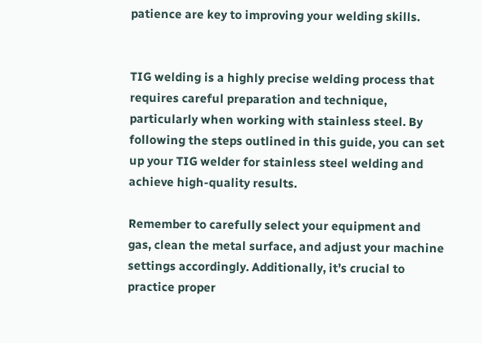patience are key to improving your welding skills.


TIG welding is a highly precise welding process that requires careful preparation and technique, particularly when working with stainless steel. By following the steps outlined in this guide, you can set up your TIG welder for stainless steel welding and achieve high-quality results.

Remember to carefully select your equipment and gas, clean the metal surface, and adjust your machine settings accordingly. Additionally, it’s crucial to practice proper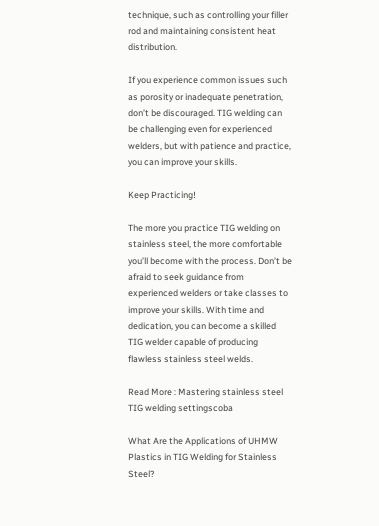technique, such as controlling your filler rod and maintaining consistent heat distribution.

If you experience common issues such as porosity or inadequate penetration, don’t be discouraged. TIG welding can be challenging even for experienced welders, but with patience and practice, you can improve your skills.

Keep Practicing!

The more you practice TIG welding on stainless steel, the more comfortable you’ll become with the process. Don’t be afraid to seek guidance from experienced welders or take classes to improve your skills. With time and dedication, you can become a skilled TIG welder capable of producing flawless stainless steel welds.

Read More : Mastering stainless steel TIG welding settingscoba

What Are the Applications of UHMW Plastics in TIG Welding for Stainless Steel?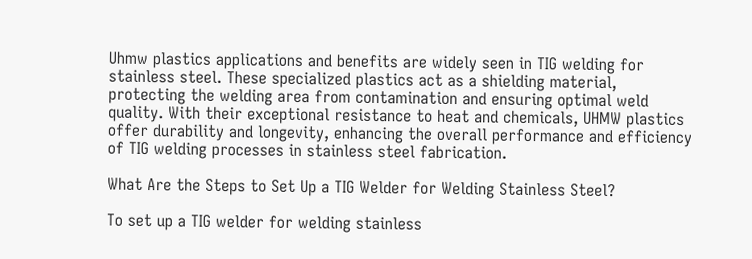Uhmw plastics applications and benefits are widely seen in TIG welding for stainless steel. These specialized plastics act as a shielding material, protecting the welding area from contamination and ensuring optimal weld quality. With their exceptional resistance to heat and chemicals, UHMW plastics offer durability and longevity, enhancing the overall performance and efficiency of TIG welding processes in stainless steel fabrication.

What Are the Steps to Set Up a TIG Welder for Welding Stainless Steel?

To set up a TIG welder for welding stainless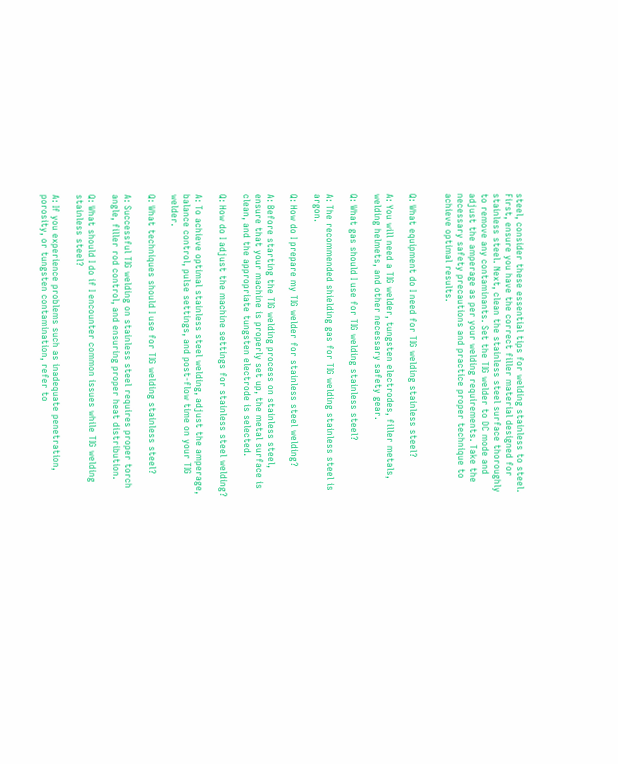steel, consider these essential tips for welding stainless to steel. First, ensure you have the correct filler material designed for stainless steel. Next, clean the stainless steel surface thoroughly to remove any contaminants. Set the TIG welder to DC mode and adjust the amperage as per your welding requirements. Take the necessary safety precautions and practice proper technique to achieve optimal results.


Q: What equipment do I need for TIG welding stainless steel?

A: You will need a TIG welder, tungsten electrodes, filler metals, welding helmets, and other necessary safety gear.

Q: What gas should I use for TIG welding stainless steel?

A: The recommended shielding gas for TIG welding stainless steel is argon.

Q: How do I prepare my TIG welder for stainless steel welding?

A: Before starting the TIG welding process on stainless steel, ensure that your machine is properly set up, the metal surface is clean, and the appropriate tungsten electrode is selected.

Q: How do I adjust the machine settings for stainless steel welding?

A: To achieve optimal stainless steel welding, adjust the amperage, balance control, pulse settings, and post-flow time on your TIG welder.

Q: What techniques should I use for TIG welding stainless steel?

A: Successful TIG welding on stainless steel requires proper torch angle, filler rod control, and ensuring proper heat distribution.

Q: What should I do if I encounter common issues while TIG welding stainless steel?

A: If you experience problems such as inadequate penetration, porosity, or tungsten contamination, refer to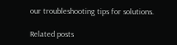our troubleshooting tips for solutions.

Related posts